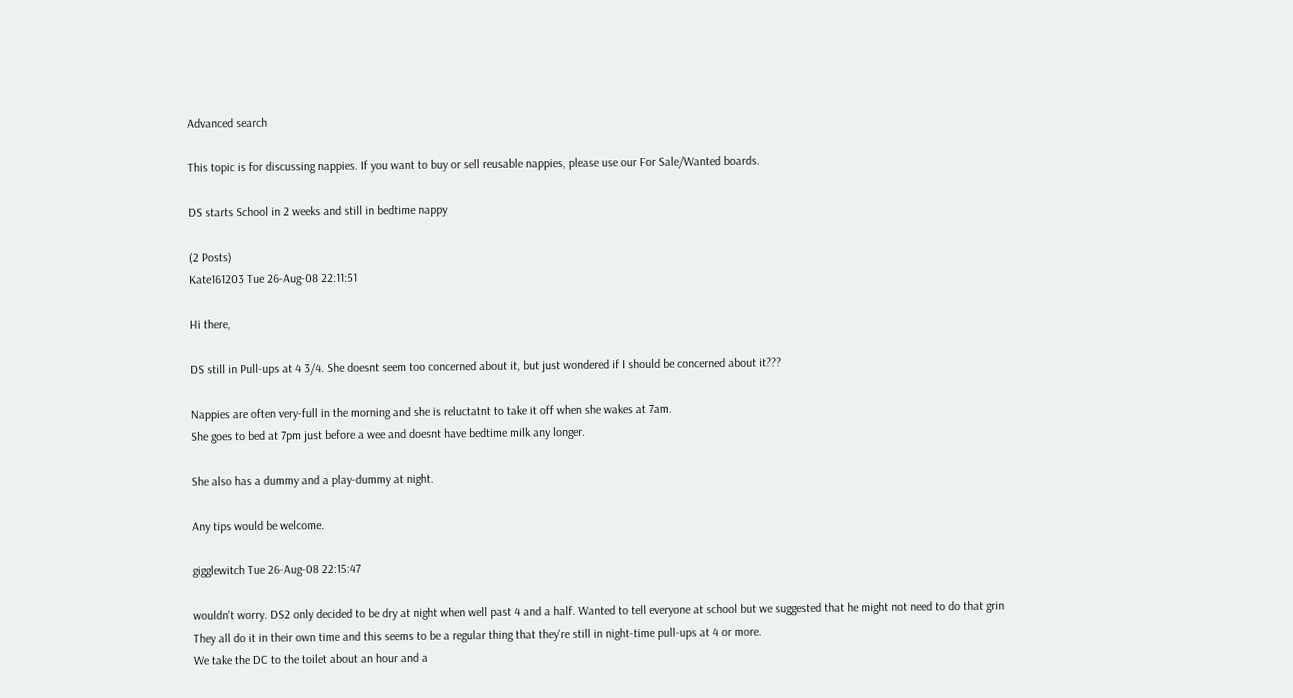Advanced search

This topic is for discussing nappies. If you want to buy or sell reusable nappies, please use our For Sale/Wanted boards.

DS starts School in 2 weeks and still in bedtime nappy

(2 Posts)
Kate161203 Tue 26-Aug-08 22:11:51

Hi there,

DS still in Pull-ups at 4 3/4. She doesnt seem too concerned about it, but just wondered if I should be concerned about it???

Nappies are often very-full in the morning and she is reluctatnt to take it off when she wakes at 7am.
She goes to bed at 7pm just before a wee and doesnt have bedtime milk any longer.

She also has a dummy and a play-dummy at night.

Any tips would be welcome.

gigglewitch Tue 26-Aug-08 22:15:47

wouldn't worry. DS2 only decided to be dry at night when well past 4 and a half. Wanted to tell everyone at school but we suggested that he might not need to do that grin
They all do it in their own time and this seems to be a regular thing that they're still in night-time pull-ups at 4 or more.
We take the DC to the toilet about an hour and a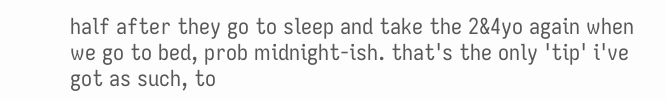half after they go to sleep and take the 2&4yo again when we go to bed, prob midnight-ish. that's the only 'tip' i've got as such, to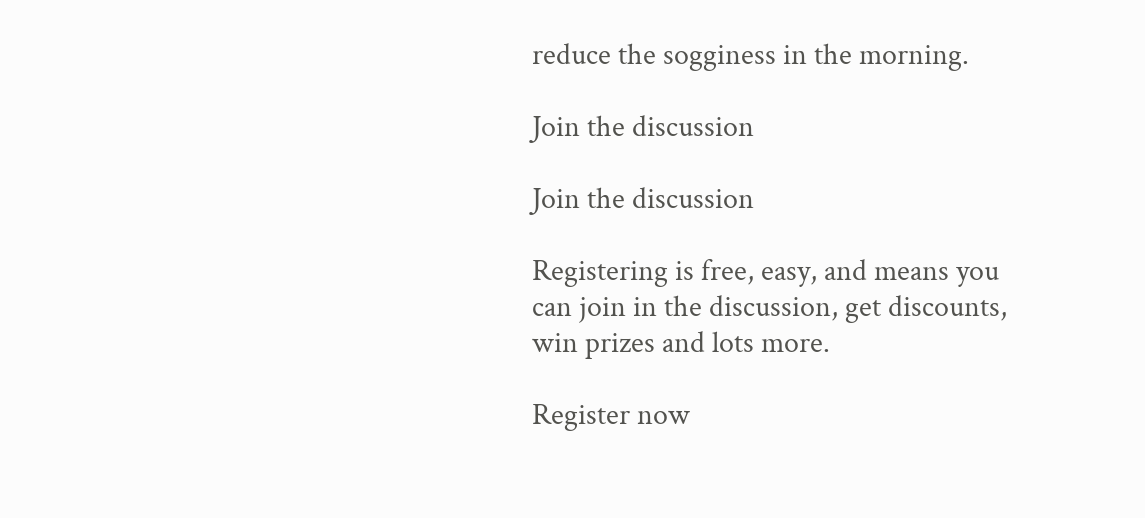reduce the sogginess in the morning.

Join the discussion

Join the discussion

Registering is free, easy, and means you can join in the discussion, get discounts, win prizes and lots more.

Register now